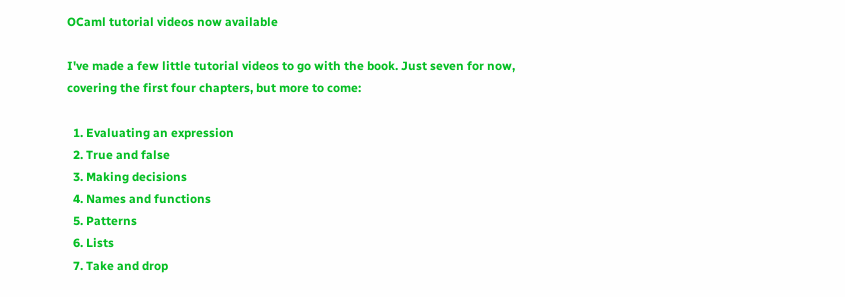OCaml tutorial videos now available

I've made a few little tutorial videos to go with the book. Just seven for now, covering the first four chapters, but more to come:

  1. Evaluating an expression
  2. True and false
  3. Making decisions
  4. Names and functions
  5. Patterns
  6. Lists
  7. Take and drop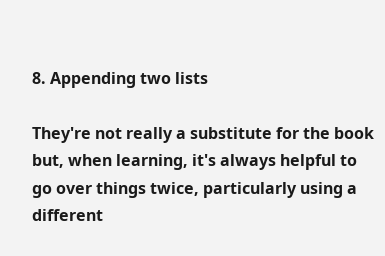8. Appending two lists

They're not really a substitute for the book but, when learning, it's always helpful to go over things twice, particularly using a different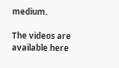medium.

The videos are available here